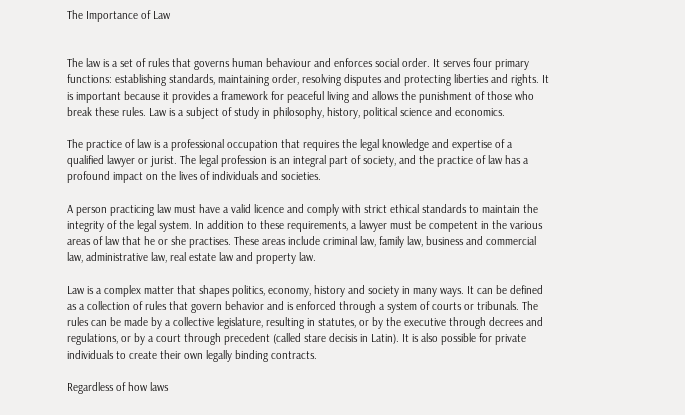The Importance of Law


The law is a set of rules that governs human behaviour and enforces social order. It serves four primary functions: establishing standards, maintaining order, resolving disputes and protecting liberties and rights. It is important because it provides a framework for peaceful living and allows the punishment of those who break these rules. Law is a subject of study in philosophy, history, political science and economics.

The practice of law is a professional occupation that requires the legal knowledge and expertise of a qualified lawyer or jurist. The legal profession is an integral part of society, and the practice of law has a profound impact on the lives of individuals and societies.

A person practicing law must have a valid licence and comply with strict ethical standards to maintain the integrity of the legal system. In addition to these requirements, a lawyer must be competent in the various areas of law that he or she practises. These areas include criminal law, family law, business and commercial law, administrative law, real estate law and property law.

Law is a complex matter that shapes politics, economy, history and society in many ways. It can be defined as a collection of rules that govern behavior and is enforced through a system of courts or tribunals. The rules can be made by a collective legislature, resulting in statutes, or by the executive through decrees and regulations, or by a court through precedent (called stare decisis in Latin). It is also possible for private individuals to create their own legally binding contracts.

Regardless of how laws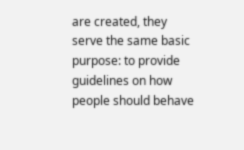are created, they serve the same basic purpose: to provide guidelines on how people should behave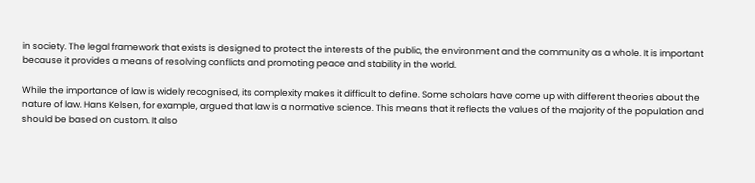in society. The legal framework that exists is designed to protect the interests of the public, the environment and the community as a whole. It is important because it provides a means of resolving conflicts and promoting peace and stability in the world.

While the importance of law is widely recognised, its complexity makes it difficult to define. Some scholars have come up with different theories about the nature of law. Hans Kelsen, for example, argued that law is a normative science. This means that it reflects the values of the majority of the population and should be based on custom. It also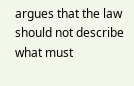argues that the law should not describe what must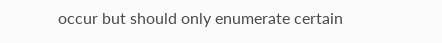occur but should only enumerate certain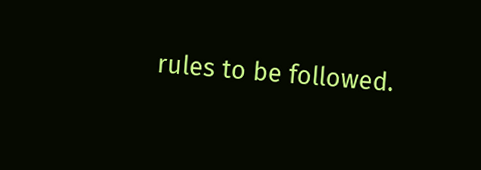rules to be followed.